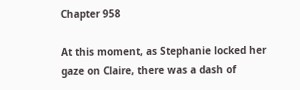Chapter 958

At this moment, as Stephanie locked her gaze on Claire, there was a dash of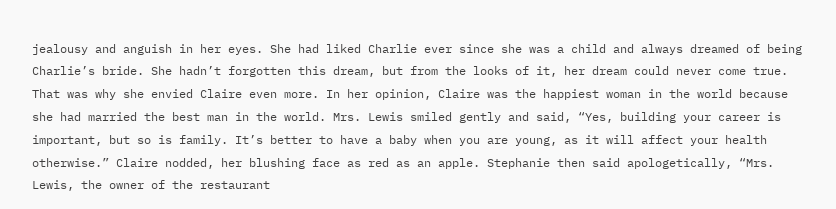jealousy and anguish in her eyes. She had liked Charlie ever since she was a child and always dreamed of being Charlie’s bride. She hadn’t forgotten this dream, but from the looks of it, her dream could never come true. That was why she envied Claire even more. In her opinion, Claire was the happiest woman in the world because she had married the best man in the world. Mrs. Lewis smiled gently and said, “Yes, building your career is important, but so is family. It’s better to have a baby when you are young, as it will affect your health otherwise.” Claire nodded, her blushing face as red as an apple. Stephanie then said apologetically, “Mrs. Lewis, the owner of the restaurant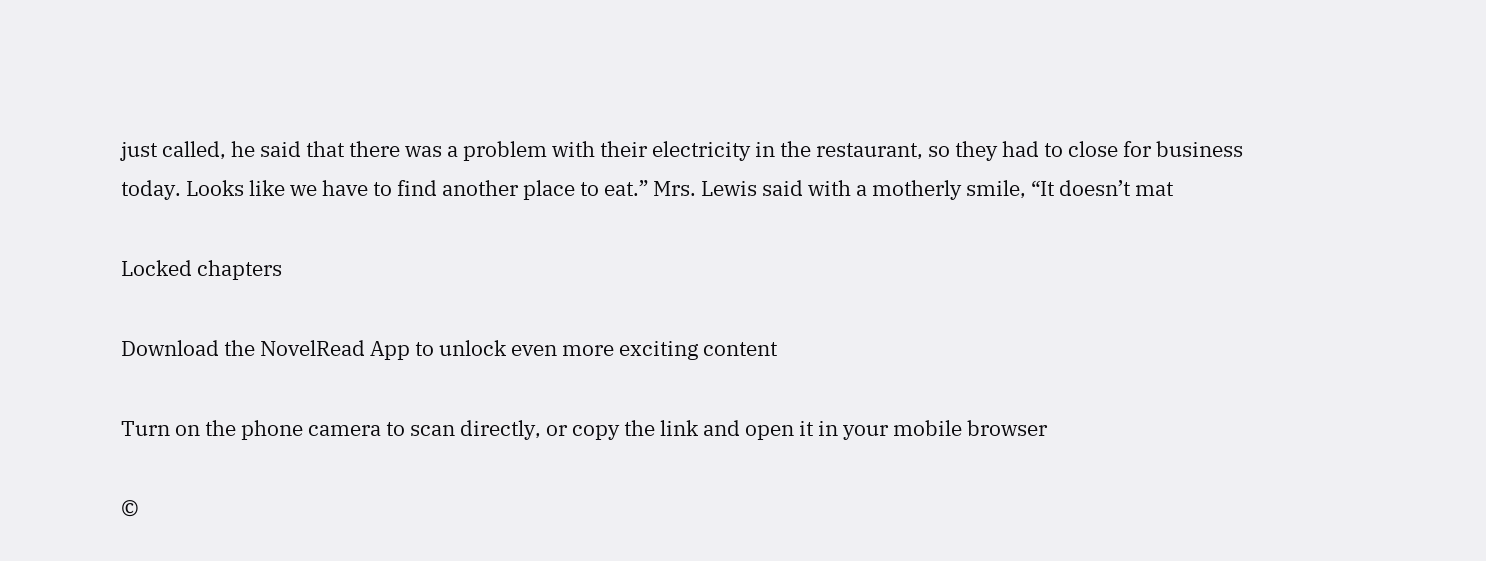just called, he said that there was a problem with their electricity in the restaurant, so they had to close for business today. Looks like we have to find another place to eat.” Mrs. Lewis said with a motherly smile, “It doesn’t mat

Locked chapters

Download the NovelRead App to unlock even more exciting content

Turn on the phone camera to scan directly, or copy the link and open it in your mobile browser

©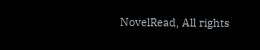NovelRead, All rights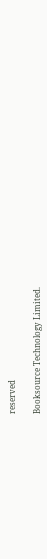reserved

Booksource Technology Limited.